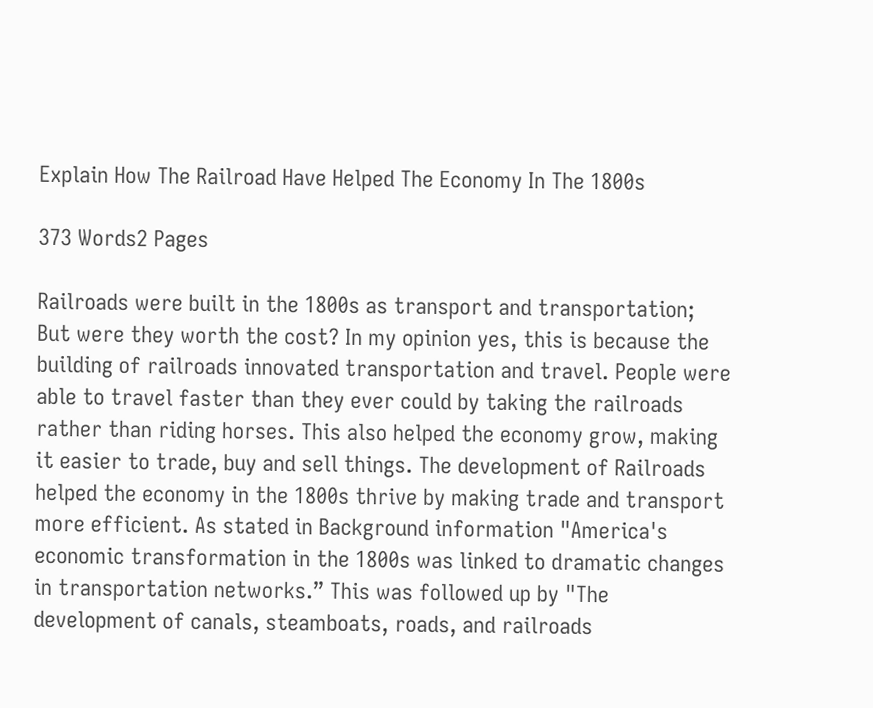Explain How The Railroad Have Helped The Economy In The 1800s

373 Words2 Pages

Railroads were built in the 1800s as transport and transportation; But were they worth the cost? In my opinion yes, this is because the building of railroads innovated transportation and travel. People were able to travel faster than they ever could by taking the railroads rather than riding horses. This also helped the economy grow, making it easier to trade, buy and sell things. The development of Railroads helped the economy in the 1800s thrive by making trade and transport more efficient. As stated in Background information "America's economic transformation in the 1800s was linked to dramatic changes in transportation networks.” This was followed up by "The development of canals, steamboats, roads, and railroads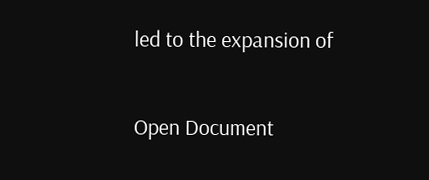led to the expansion of

Open Document